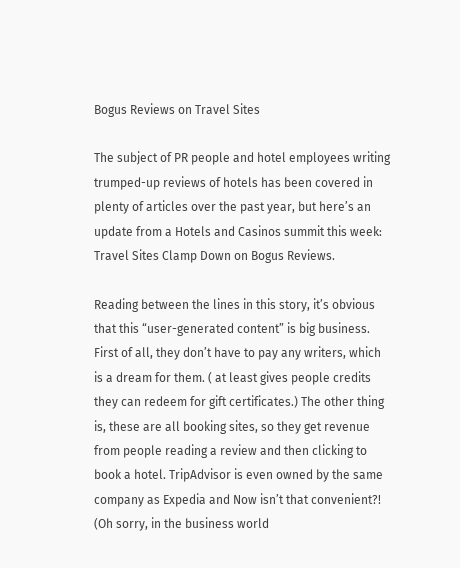Bogus Reviews on Travel Sites

The subject of PR people and hotel employees writing trumped-up reviews of hotels has been covered in plenty of articles over the past year, but here’s an update from a Hotels and Casinos summit this week: Travel Sites Clamp Down on Bogus Reviews.

Reading between the lines in this story, it’s obvious that this “user-generated content” is big business. First of all, they don’t have to pay any writers, which is a dream for them. ( at least gives people credits they can redeem for gift certificates.) The other thing is, these are all booking sites, so they get revenue from people reading a review and then clicking to book a hotel. TripAdvisor is even owned by the same company as Expedia and Now isn’t that convenient?! (Oh sorry, in the business world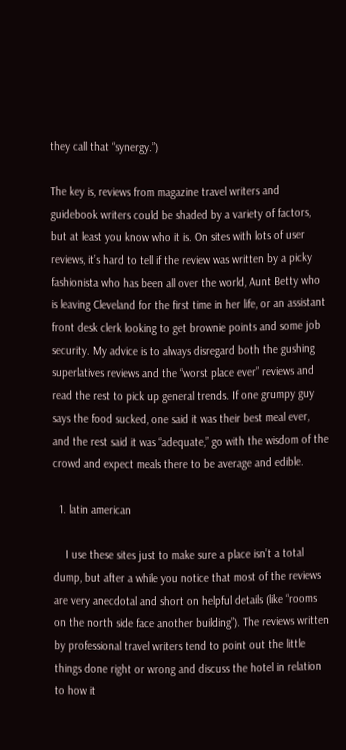they call that “synergy.”)

The key is, reviews from magazine travel writers and guidebook writers could be shaded by a variety of factors, but at least you know who it is. On sites with lots of user reviews, it’s hard to tell if the review was written by a picky fashionista who has been all over the world, Aunt Betty who is leaving Cleveland for the first time in her life, or an assistant front desk clerk looking to get brownie points and some job security. My advice is to always disregard both the gushing superlatives reviews and the “worst place ever” reviews and read the rest to pick up general trends. If one grumpy guy says the food sucked, one said it was their best meal ever, and the rest said it was “adequate,” go with the wisdom of the crowd and expect meals there to be average and edible.

  1. latin american

    I use these sites just to make sure a place isn’t a total dump, but after a while you notice that most of the reviews are very anecdotal and short on helpful details (like “rooms on the north side face another building”). The reviews written by professional travel writers tend to point out the little things done right or wrong and discuss the hotel in relation to how it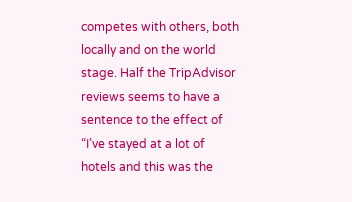competes with others, both locally and on the world stage. Half the TripAdvisor reviews seems to have a sentence to the effect of “I’ve stayed at a lot of hotels and this was the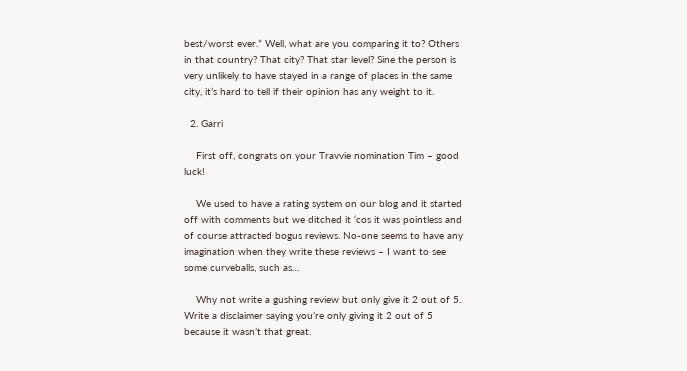best/worst ever.” Well, what are you comparing it to? Others in that country? That city? That star level? Sine the person is very unlikely to have stayed in a range of places in the same city, it’s hard to tell if their opinion has any weight to it.

  2. Garri

    First off, congrats on your Travvie nomination Tim – good luck!

    We used to have a rating system on our blog and it started off with comments but we ditched it ‘cos it was pointless and of course attracted bogus reviews. No-one seems to have any imagination when they write these reviews – I want to see some curveballs, such as…

    Why not write a gushing review but only give it 2 out of 5. Write a disclaimer saying you’re only giving it 2 out of 5 because it wasn’t that great.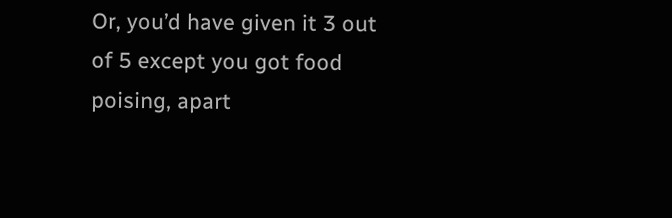Or, you’d have given it 3 out of 5 except you got food poising, apart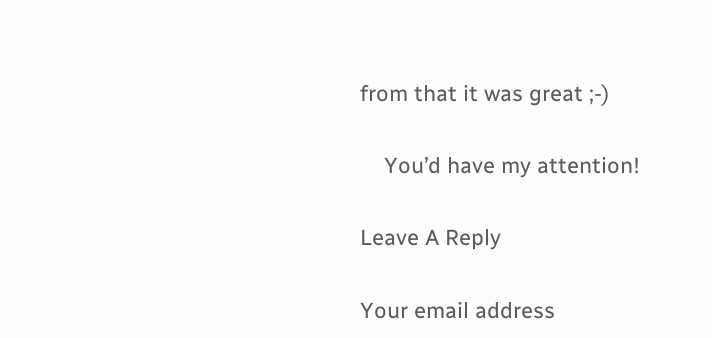from that it was great ;-)

    You’d have my attention!

Leave A Reply

Your email address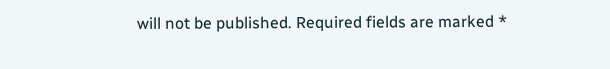will not be published. Required fields are marked *